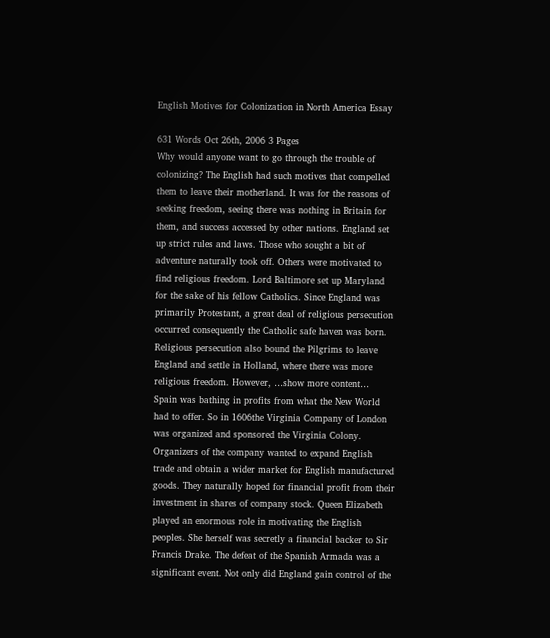English Motives for Colonization in North America Essay

631 Words Oct 26th, 2006 3 Pages
Why would anyone want to go through the trouble of colonizing? The English had such motives that compelled them to leave their motherland. It was for the reasons of seeking freedom, seeing there was nothing in Britain for them, and success accessed by other nations. England set up strict rules and laws. Those who sought a bit of adventure naturally took off. Others were motivated to find religious freedom. Lord Baltimore set up Maryland for the sake of his fellow Catholics. Since England was primarily Protestant, a great deal of religious persecution occurred consequently the Catholic safe haven was born. Religious persecution also bound the Pilgrims to leave England and settle in Holland, where there was more religious freedom. However, …show more content…
Spain was bathing in profits from what the New World had to offer. So in 1606the Virginia Company of London was organized and sponsored the Virginia Colony. Organizers of the company wanted to expand English trade and obtain a wider market for English manufactured goods. They naturally hoped for financial profit from their investment in shares of company stock. Queen Elizabeth played an enormous role in motivating the English peoples. She herself was secretly a financial backer to Sir Francis Drake. The defeat of the Spanish Armada was a significant event. Not only did England gain control of the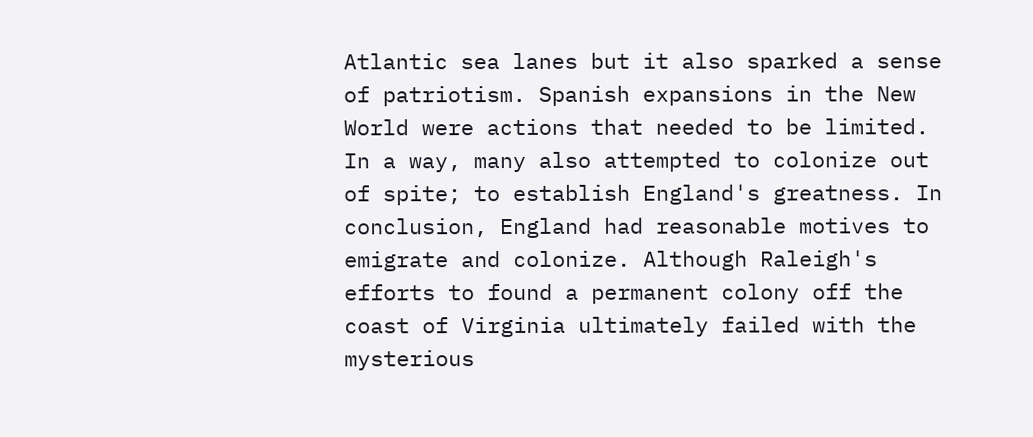Atlantic sea lanes but it also sparked a sense of patriotism. Spanish expansions in the New World were actions that needed to be limited. In a way, many also attempted to colonize out of spite; to establish England's greatness. In conclusion, England had reasonable motives to emigrate and colonize. Although Raleigh's efforts to found a permanent colony off the coast of Virginia ultimately failed with the mysterious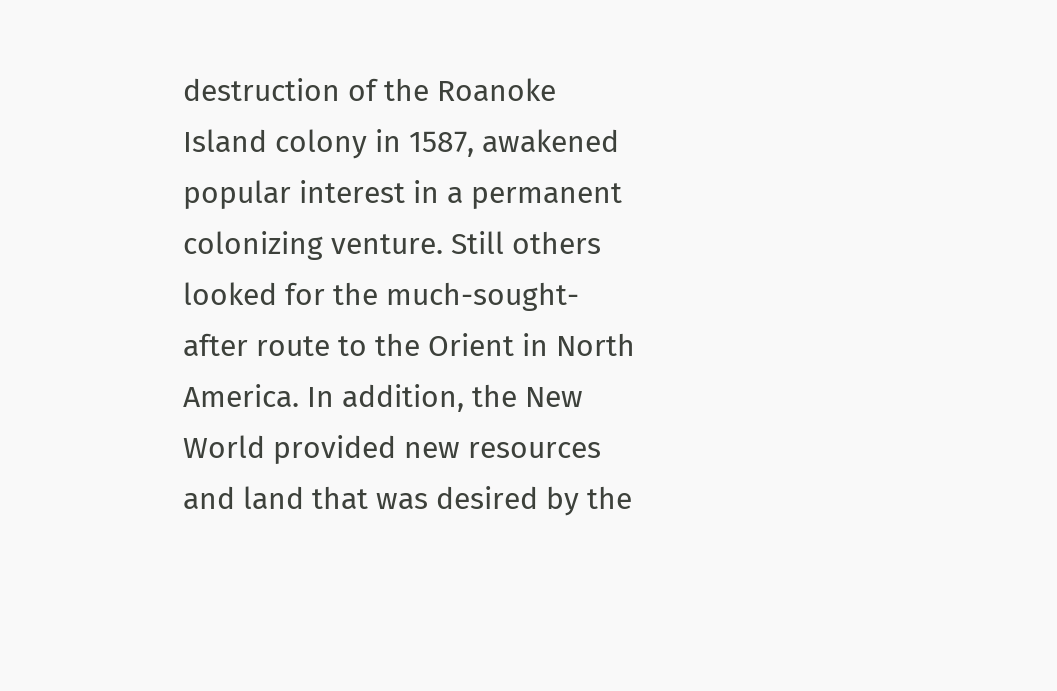destruction of the Roanoke Island colony in 1587, awakened popular interest in a permanent colonizing venture. Still others looked for the much-sought-after route to the Orient in North America. In addition, the New World provided new resources and land that was desired by the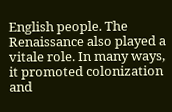English people. The Renaissance also played a vitale role. In many ways, it promoted colonization and